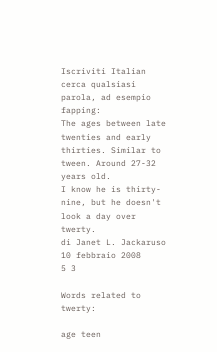Iscriviti Italian
cerca qualsiasi parola, ad esempio fapping:
The ages between late twenties and early thirties. Similar to tween. Around 27-32 years old.
I know he is thirty-nine, but he doesn't look a day over twerty.
di Janet L. Jackaruso 10 febbraio 2008
5 3

Words related to twerty:

age teen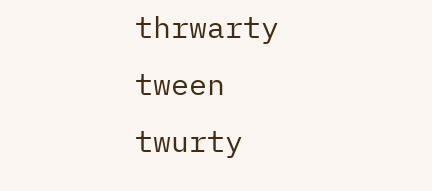thrwarty tween twurty